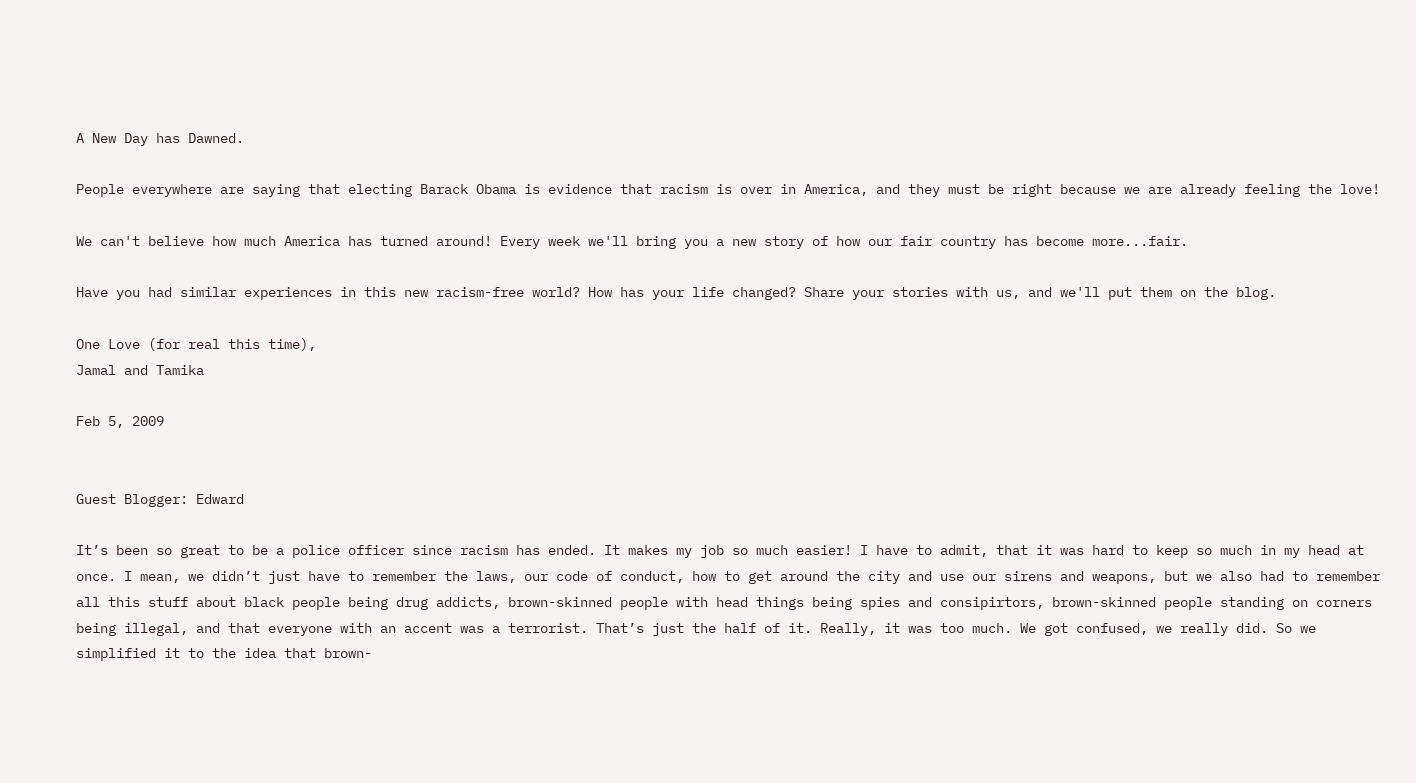A New Day has Dawned.

People everywhere are saying that electing Barack Obama is evidence that racism is over in America, and they must be right because we are already feeling the love!

We can't believe how much America has turned around! Every week we'll bring you a new story of how our fair country has become more...fair.

Have you had similar experiences in this new racism-free world? How has your life changed? Share your stories with us, and we'll put them on the blog.

One Love (for real this time),
Jamal and Tamika

Feb 5, 2009


Guest Blogger: Edward

It’s been so great to be a police officer since racism has ended. It makes my job so much easier! I have to admit, that it was hard to keep so much in my head at once. I mean, we didn’t just have to remember the laws, our code of conduct, how to get around the city and use our sirens and weapons, but we also had to remember all this stuff about black people being drug addicts, brown-skinned people with head things being spies and consipirtors, brown-skinned people standing on corners being illegal, and that everyone with an accent was a terrorist. That’s just the half of it. Really, it was too much. We got confused, we really did. So we simplified it to the idea that brown-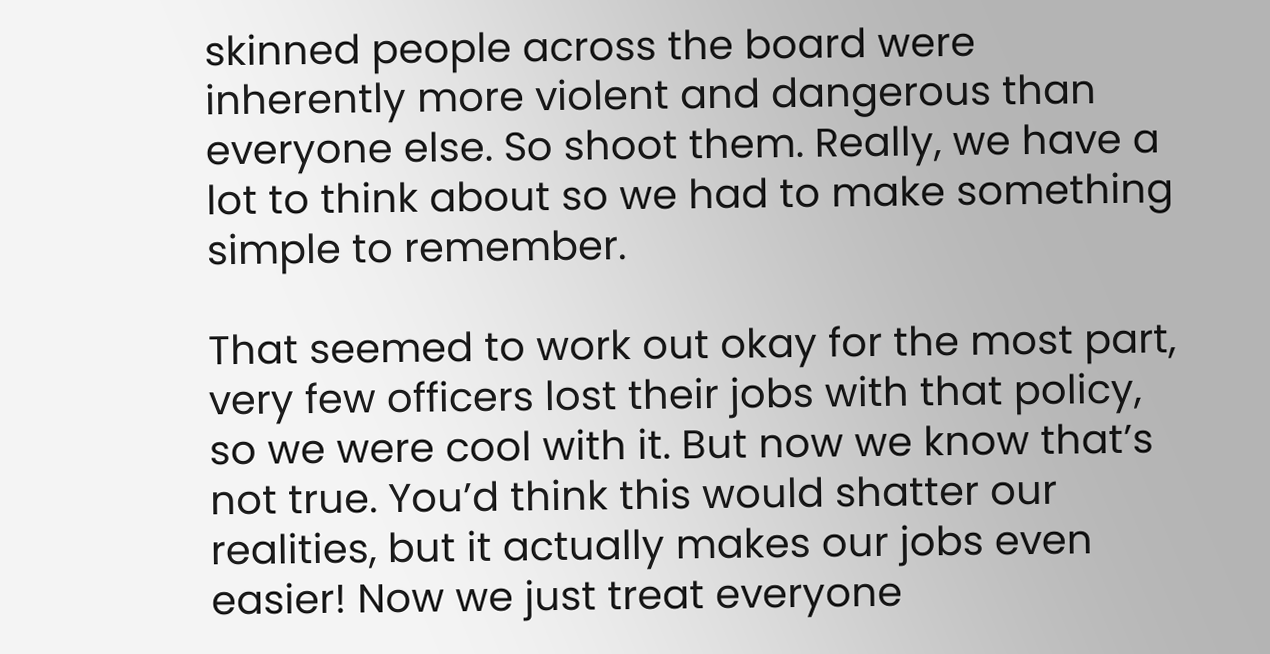skinned people across the board were inherently more violent and dangerous than everyone else. So shoot them. Really, we have a lot to think about so we had to make something simple to remember.

That seemed to work out okay for the most part, very few officers lost their jobs with that policy, so we were cool with it. But now we know that’s not true. You’d think this would shatter our realities, but it actually makes our jobs even easier! Now we just treat everyone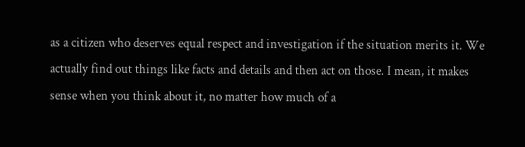as a citizen who deserves equal respect and investigation if the situation merits it. We actually find out things like facts and details and then act on those. I mean, it makes sense when you think about it, no matter how much of a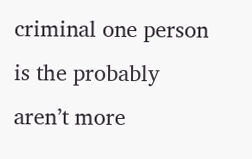criminal one person is the probably aren’t more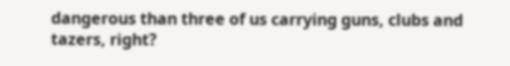dangerous than three of us carrying guns, clubs and tazers, right?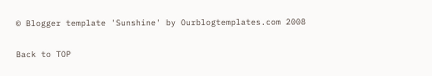© Blogger template 'Sunshine' by Ourblogtemplates.com 2008

Back to TOP